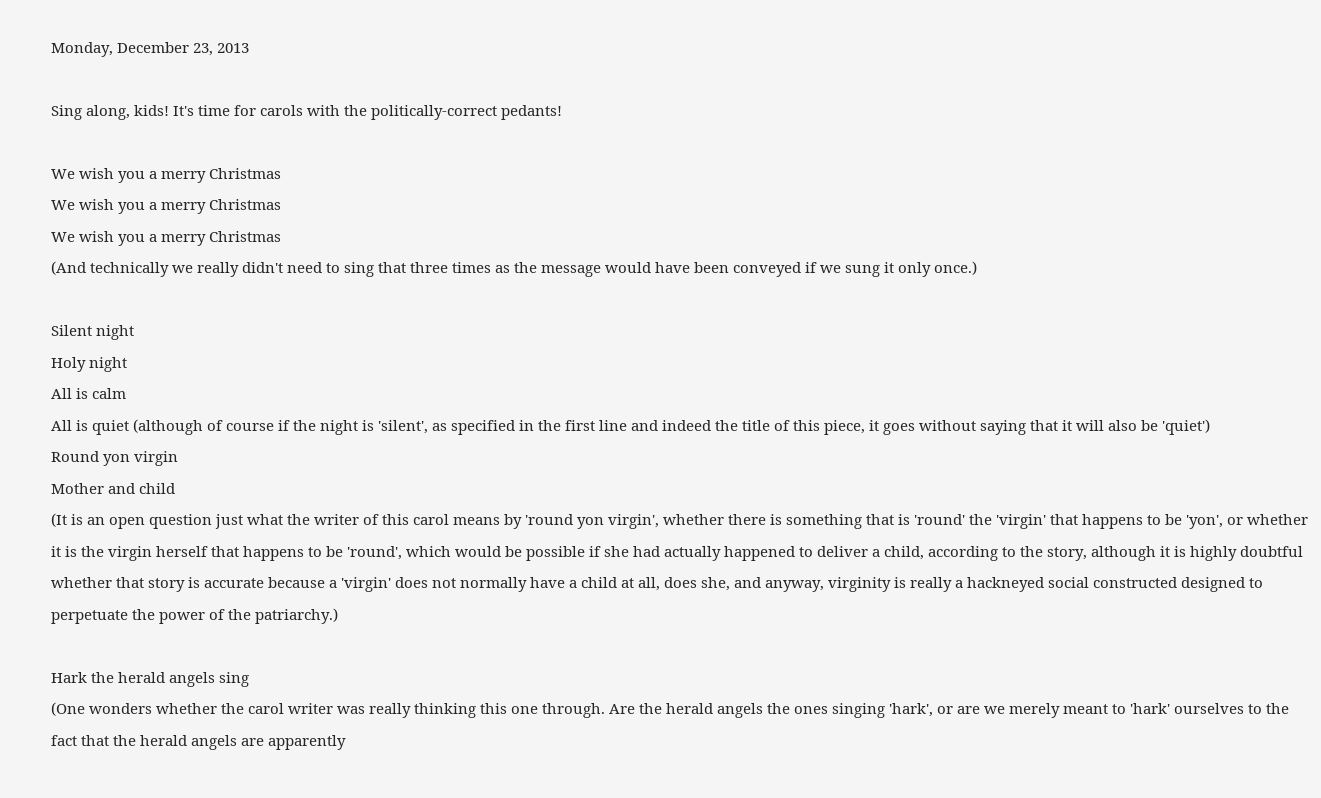Monday, December 23, 2013

Sing along, kids! It's time for carols with the politically-correct pedants!

We wish you a merry Christmas
We wish you a merry Christmas
We wish you a merry Christmas
(And technically we really didn't need to sing that three times as the message would have been conveyed if we sung it only once.)

Silent night
Holy night
All is calm
All is quiet (although of course if the night is 'silent', as specified in the first line and indeed the title of this piece, it goes without saying that it will also be 'quiet')
Round yon virgin
Mother and child
(It is an open question just what the writer of this carol means by 'round yon virgin', whether there is something that is 'round' the 'virgin' that happens to be 'yon', or whether it is the virgin herself that happens to be 'round', which would be possible if she had actually happened to deliver a child, according to the story, although it is highly doubtful whether that story is accurate because a 'virgin' does not normally have a child at all, does she, and anyway, virginity is really a hackneyed social constructed designed to perpetuate the power of the patriarchy.)

Hark the herald angels sing
(One wonders whether the carol writer was really thinking this one through. Are the herald angels the ones singing 'hark', or are we merely meant to 'hark' ourselves to the fact that the herald angels are apparently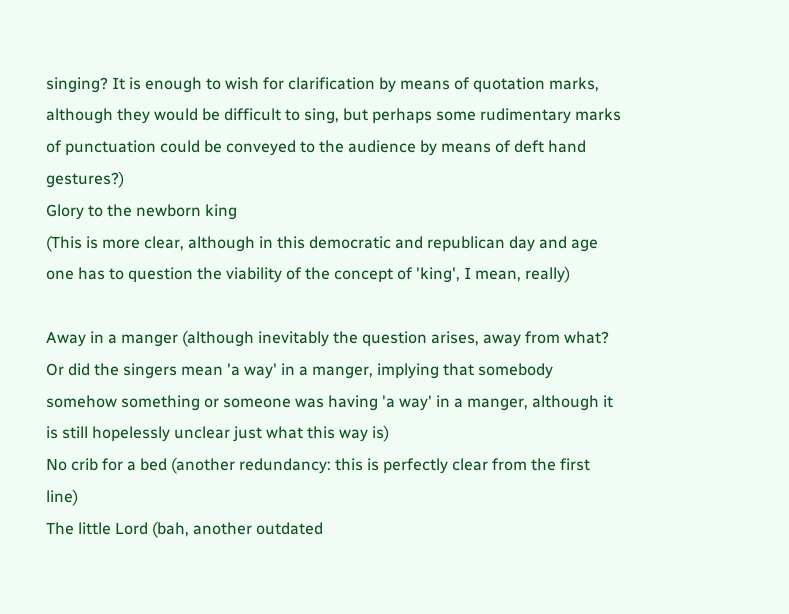singing? It is enough to wish for clarification by means of quotation marks, although they would be difficult to sing, but perhaps some rudimentary marks of punctuation could be conveyed to the audience by means of deft hand gestures?)
Glory to the newborn king
(This is more clear, although in this democratic and republican day and age one has to question the viability of the concept of 'king', I mean, really)

Away in a manger (although inevitably the question arises, away from what? Or did the singers mean 'a way' in a manger, implying that somebody somehow something or someone was having 'a way' in a manger, although it is still hopelessly unclear just what this way is)
No crib for a bed (another redundancy: this is perfectly clear from the first line)
The little Lord (bah, another outdated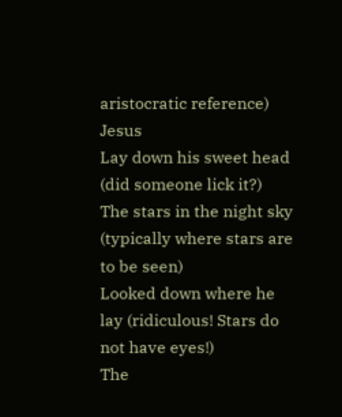aristocratic reference) Jesus
Lay down his sweet head (did someone lick it?)
The stars in the night sky (typically where stars are to be seen)
Looked down where he lay (ridiculous! Stars do not have eyes!)
The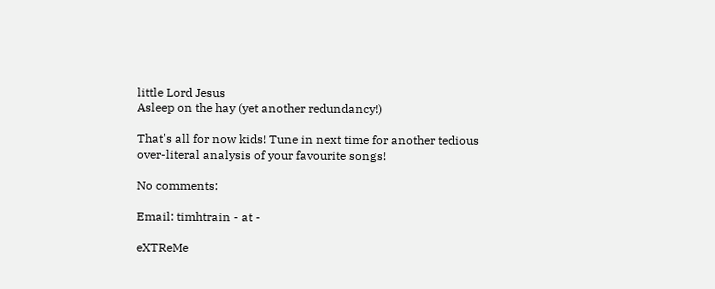little Lord Jesus
Asleep on the hay (yet another redundancy!)

That's all for now kids! Tune in next time for another tedious over-literal analysis of your favourite songs!

No comments:

Email: timhtrain - at -

eXTReMe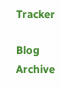Tracker

Blog Archive